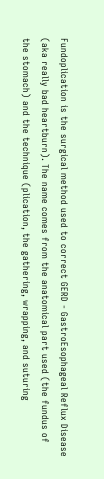Fundoplication is the surgical method used to correct GERD - GastroEsophageal Reflux Disease (aka really bad heartburn). The name comes from the anatomical part used (the fundus of the stomach) and the technique (plication, the gathering, wrapping, and suturing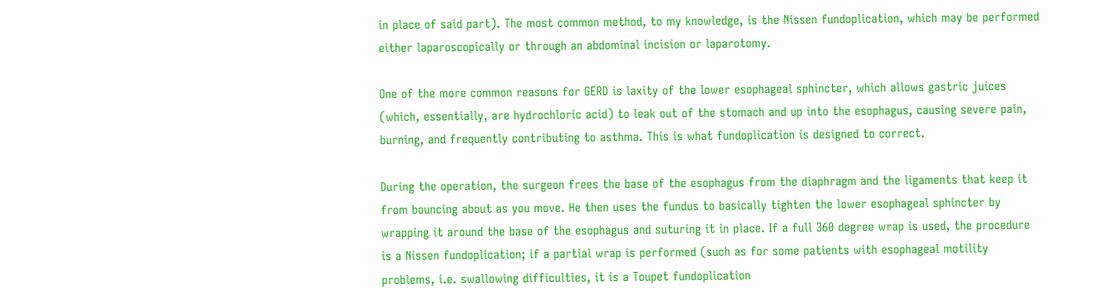in place of said part). The most common method, to my knowledge, is the Nissen fundoplication, which may be performed either laparoscopically or through an abdominal incision or laparotomy.

One of the more common reasons for GERD is laxity of the lower esophageal sphincter, which allows gastric juices (which, essentially, are hydrochloric acid) to leak out of the stomach and up into the esophagus, causing severe pain, burning, and frequently contributing to asthma. This is what fundoplication is designed to correct.

During the operation, the surgeon frees the base of the esophagus from the diaphragm and the ligaments that keep it from bouncing about as you move. He then uses the fundus to basically tighten the lower esophageal sphincter by wrapping it around the base of the esophagus and suturing it in place. If a full 360 degree wrap is used, the procedure is a Nissen fundoplication; if a partial wrap is performed (such as for some patients with esophageal motility problems, i.e. swallowing difficulties, it is a Toupet fundoplication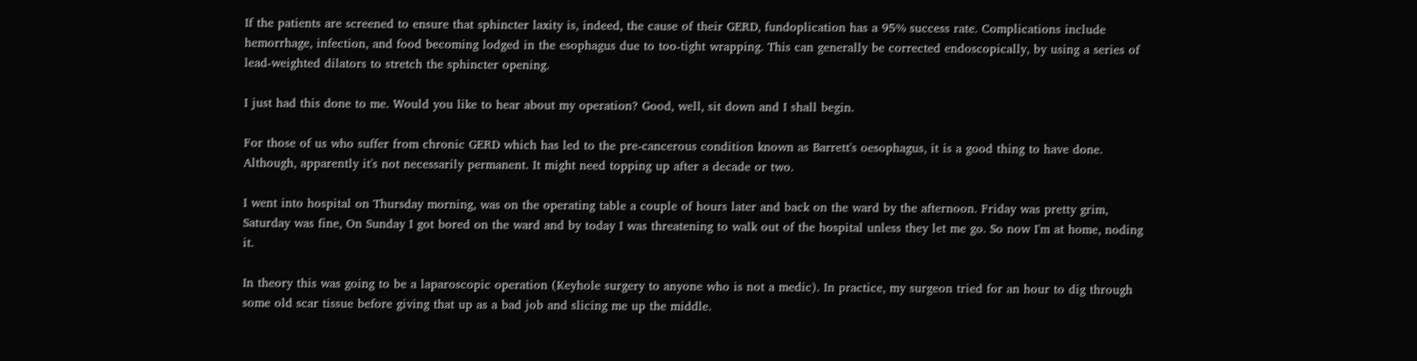If the patients are screened to ensure that sphincter laxity is, indeed, the cause of their GERD, fundoplication has a 95% success rate. Complications include hemorrhage, infection, and food becoming lodged in the esophagus due to too-tight wrapping. This can generally be corrected endoscopically, by using a series of lead-weighted dilators to stretch the sphincter opening.

I just had this done to me. Would you like to hear about my operation? Good, well, sit down and I shall begin.

For those of us who suffer from chronic GERD which has led to the pre-cancerous condition known as Barrett's oesophagus, it is a good thing to have done. Although, apparently it's not necessarily permanent. It might need topping up after a decade or two.

I went into hospital on Thursday morning, was on the operating table a couple of hours later and back on the ward by the afternoon. Friday was pretty grim, Saturday was fine, On Sunday I got bored on the ward and by today I was threatening to walk out of the hospital unless they let me go. So now I'm at home, noding it.

In theory this was going to be a laparoscopic operation (Keyhole surgery to anyone who is not a medic). In practice, my surgeon tried for an hour to dig through some old scar tissue before giving that up as a bad job and slicing me up the middle.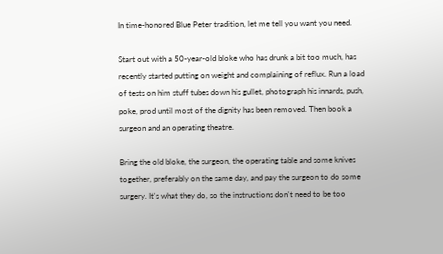In time-honored Blue Peter tradition, let me tell you want you need.

Start out with a 50-year-old bloke who has drunk a bit too much, has recently started putting on weight and complaining of reflux. Run a load of tests on him stuff tubes down his gullet, photograph his innards, push, poke, prod until most of the dignity has been removed. Then book a surgeon and an operating theatre.

Bring the old bloke, the surgeon, the operating table and some knives together, preferably on the same day, and pay the surgeon to do some surgery. It's what they do, so the instructions don't need to be too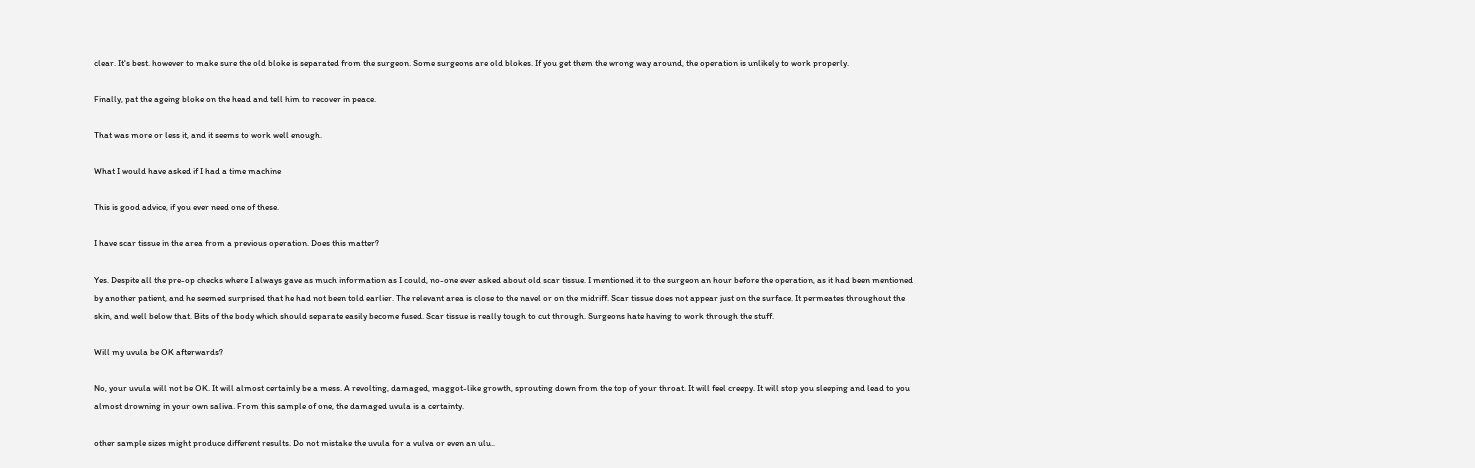clear. It's best. however to make sure the old bloke is separated from the surgeon. Some surgeons are old blokes. If you get them the wrong way around, the operation is unlikely to work properly.

Finally, pat the ageing bloke on the head and tell him to recover in peace.

That was more or less it, and it seems to work well enough.

What I would have asked if I had a time machine

This is good advice, if you ever need one of these.

I have scar tissue in the area from a previous operation. Does this matter?

Yes. Despite all the pre-op checks where I always gave as much information as I could, no-one ever asked about old scar tissue. I mentioned it to the surgeon an hour before the operation, as it had been mentioned by another patient, and he seemed surprised that he had not been told earlier. The relevant area is close to the navel or on the midriff. Scar tissue does not appear just on the surface. It permeates throughout the skin, and well below that. Bits of the body which should separate easily become fused. Scar tissue is really tough to cut through. Surgeons hate having to work through the stuff.

Will my uvula be OK afterwards?

No, your uvula will not be OK. It will almost certainly be a mess. A revolting, damaged, maggot-like growth, sprouting down from the top of your throat. It will feel creepy. It will stop you sleeping and lead to you almost drowning in your own saliva. From this sample of one, the damaged uvula is a certainty.

other sample sizes might produce different results. Do not mistake the uvula for a vulva or even an ulu..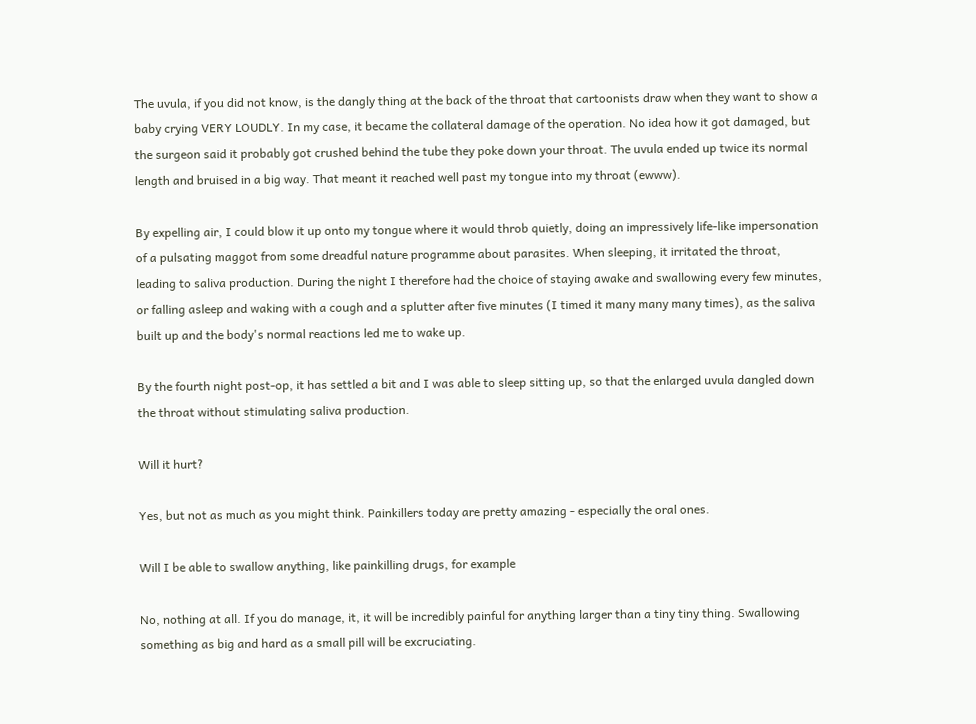The uvula, if you did not know, is the dangly thing at the back of the throat that cartoonists draw when they want to show a baby crying VERY LOUDLY. In my case, it became the collateral damage of the operation. No idea how it got damaged, but the surgeon said it probably got crushed behind the tube they poke down your throat. The uvula ended up twice its normal length and bruised in a big way. That meant it reached well past my tongue into my throat (ewww).

By expelling air, I could blow it up onto my tongue where it would throb quietly, doing an impressively life-like impersonation of a pulsating maggot from some dreadful nature programme about parasites. When sleeping, it irritated the throat, leading to saliva production. During the night I therefore had the choice of staying awake and swallowing every few minutes, or falling asleep and waking with a cough and a splutter after five minutes (I timed it many many many times), as the saliva built up and the body's normal reactions led me to wake up.

By the fourth night post-op, it has settled a bit and I was able to sleep sitting up, so that the enlarged uvula dangled down the throat without stimulating saliva production.

Will it hurt?

Yes, but not as much as you might think. Painkillers today are pretty amazing - especially the oral ones.

Will I be able to swallow anything, like painkilling drugs, for example

No, nothing at all. If you do manage, it, it will be incredibly painful for anything larger than a tiny tiny thing. Swallowing something as big and hard as a small pill will be excruciating.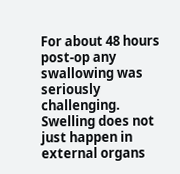For about 48 hours post-op any swallowing was seriously challenging. Swelling does not just happen in external organs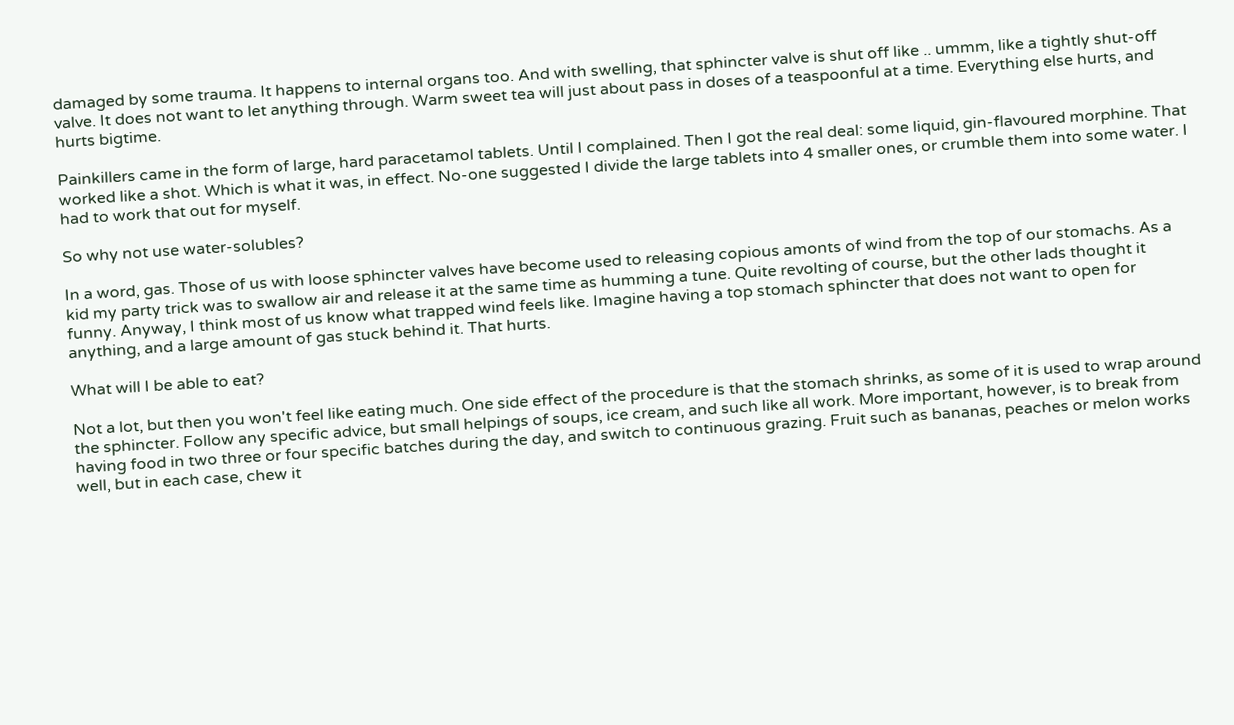damaged by some trauma. It happens to internal organs too. And with swelling, that sphincter valve is shut off like .. ummm, like a tightly shut-off valve. It does not want to let anything through. Warm sweet tea will just about pass in doses of a teaspoonful at a time. Everything else hurts, and hurts bigtime.

Painkillers came in the form of large, hard paracetamol tablets. Until I complained. Then I got the real deal: some liquid, gin-flavoured morphine. That worked like a shot. Which is what it was, in effect. No-one suggested I divide the large tablets into 4 smaller ones, or crumble them into some water. I had to work that out for myself.

So why not use water-solubles?

In a word, gas. Those of us with loose sphincter valves have become used to releasing copious amonts of wind from the top of our stomachs. As a kid my party trick was to swallow air and release it at the same time as humming a tune. Quite revolting of course, but the other lads thought it funny. Anyway, I think most of us know what trapped wind feels like. Imagine having a top stomach sphincter that does not want to open for anything, and a large amount of gas stuck behind it. That hurts.

What will I be able to eat?

Not a lot, but then you won't feel like eating much. One side effect of the procedure is that the stomach shrinks, as some of it is used to wrap around the sphincter. Follow any specific advice, but small helpings of soups, ice cream, and such like all work. More important, however, is to break from having food in two three or four specific batches during the day, and switch to continuous grazing. Fruit such as bananas, peaches or melon works well, but in each case, chew it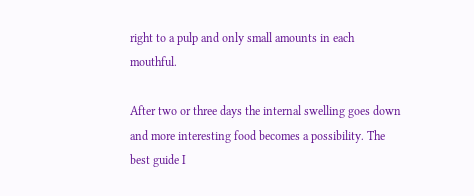right to a pulp and only small amounts in each mouthful.

After two or three days the internal swelling goes down and more interesting food becomes a possibility. The best guide I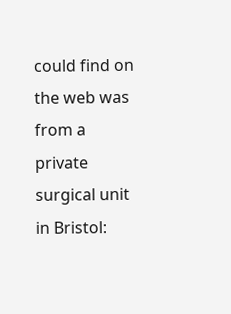could find on the web was from a private surgical unit in Bristol: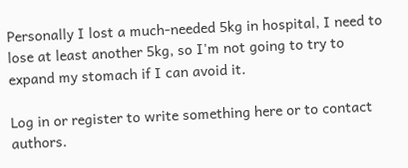Personally I lost a much-needed 5kg in hospital, I need to lose at least another 5kg, so I'm not going to try to expand my stomach if I can avoid it.

Log in or register to write something here or to contact authors.